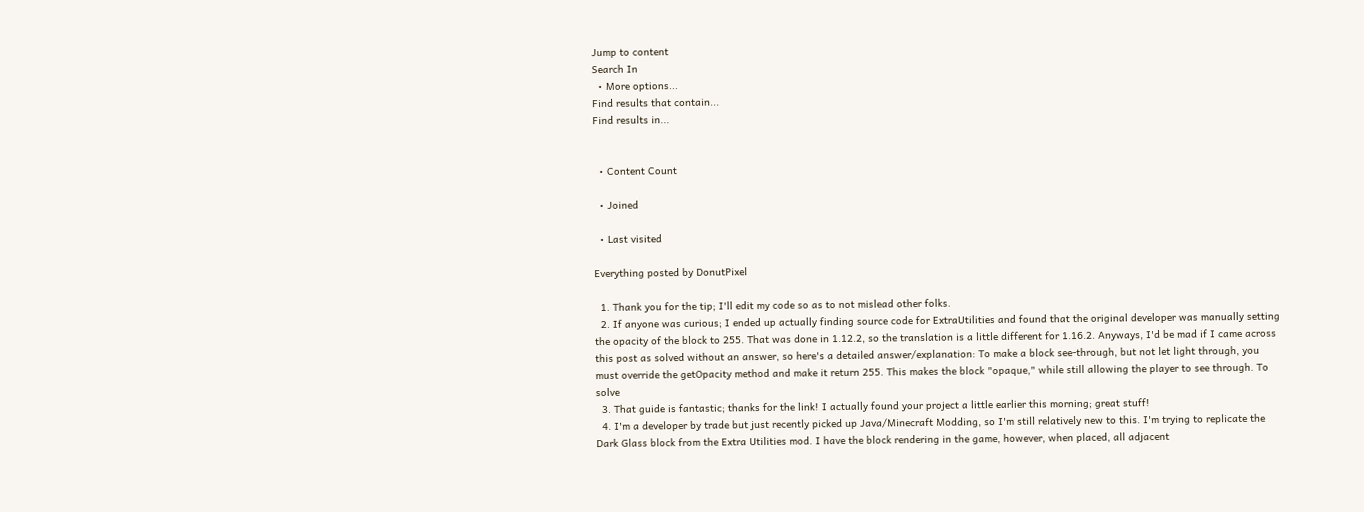Jump to content
Search In
  • More options...
Find results that contain...
Find results in...


  • Content Count

  • Joined

  • Last visited

Everything posted by DonutPixel

  1. Thank you for the tip; I'll edit my code so as to not mislead other folks.
  2. If anyone was curious; I ended up actually finding source code for ExtraUtilities and found that the original developer was manually setting the opacity of the block to 255. That was done in 1.12.2, so the translation is a little different for 1.16.2. Anyways, I'd be mad if I came across this post as solved without an answer, so here's a detailed answer/explanation: To make a block see-through, but not let light through, you must override the getOpacity method and make it return 255. This makes the block "opaque," while still allowing the player to see through. To solve
  3. That guide is fantastic; thanks for the link! I actually found your project a little earlier this morning; great stuff!
  4. I'm a developer by trade but just recently picked up Java/Minecraft Modding, so I'm still relatively new to this. I'm trying to replicate the Dark Glass block from the Extra Utilities mod. I have the block rendering in the game, however, when placed, all adjacent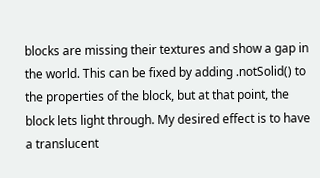blocks are missing their textures and show a gap in the world. This can be fixed by adding .notSolid() to the properties of the block, but at that point, the block lets light through. My desired effect is to have a translucent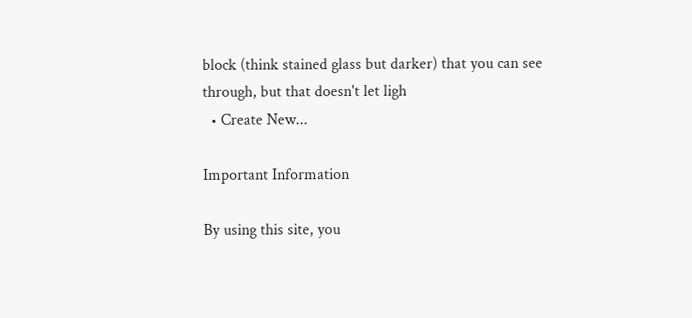block (think stained glass but darker) that you can see through, but that doesn't let ligh
  • Create New...

Important Information

By using this site, you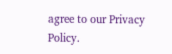agree to our Privacy Policy.